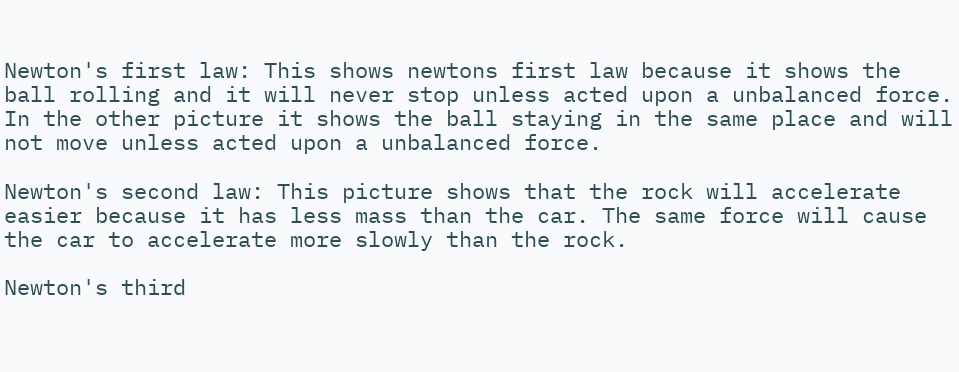Newton's first law: This shows newtons first law because it shows the ball rolling and it will never stop unless acted upon a unbalanced force. In the other picture it shows the ball staying in the same place and will not move unless acted upon a unbalanced force.

Newton's second law: This picture shows that the rock will accelerate easier because it has less mass than the car. The same force will cause the car to accelerate more slowly than the rock.

Newton's third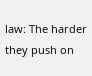law: The harder they push on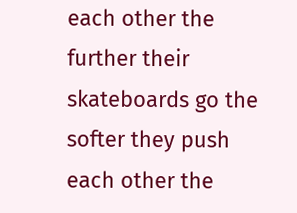each other the further their skateboards go the softer they push each other the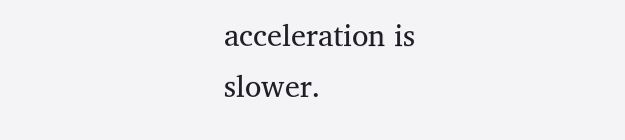acceleration is slower.